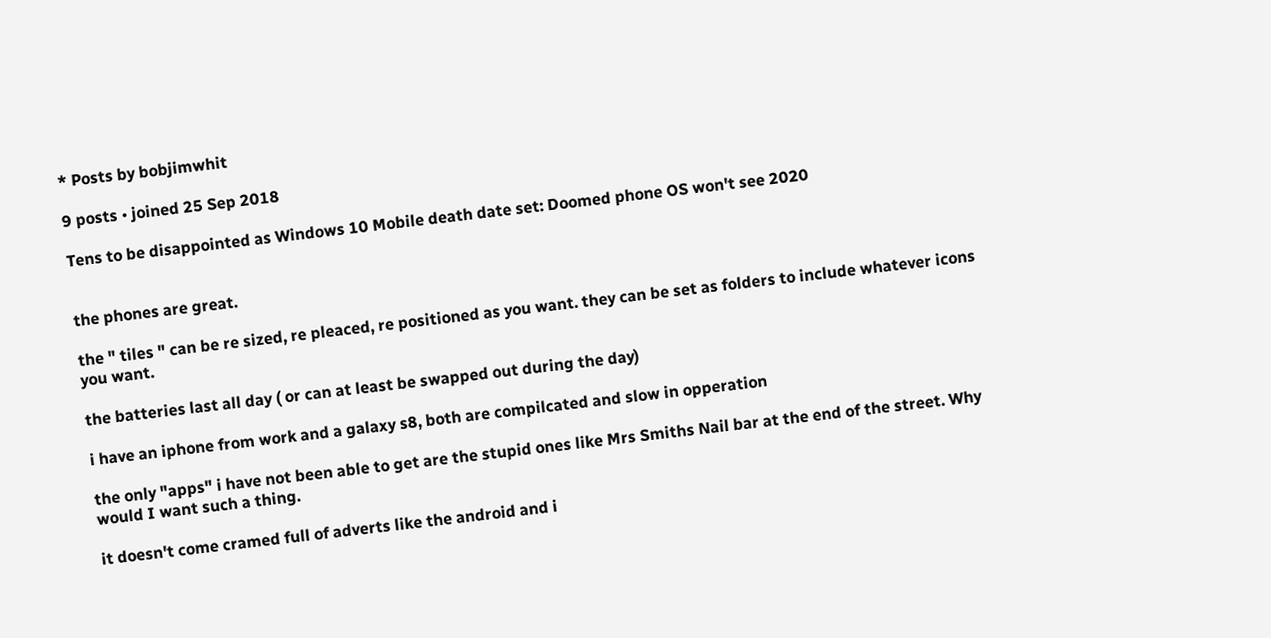* Posts by bobjimwhit

9 posts • joined 25 Sep 2018

Tens to be disappointed as Windows 10 Mobile death date set: Doomed phone OS won't see 2020


the phones are great.

the " tiles " can be re sized, re pleaced, re positioned as you want. they can be set as folders to include whatever icons you want.

the batteries last all day ( or can at least be swapped out during the day)

i have an iphone from work and a galaxy s8, both are compilcated and slow in opperation

the only "apps" i have not been able to get are the stupid ones like Mrs Smiths Nail bar at the end of the street. Why would I want such a thing.

it doesn't come cramed full of adverts like the android and i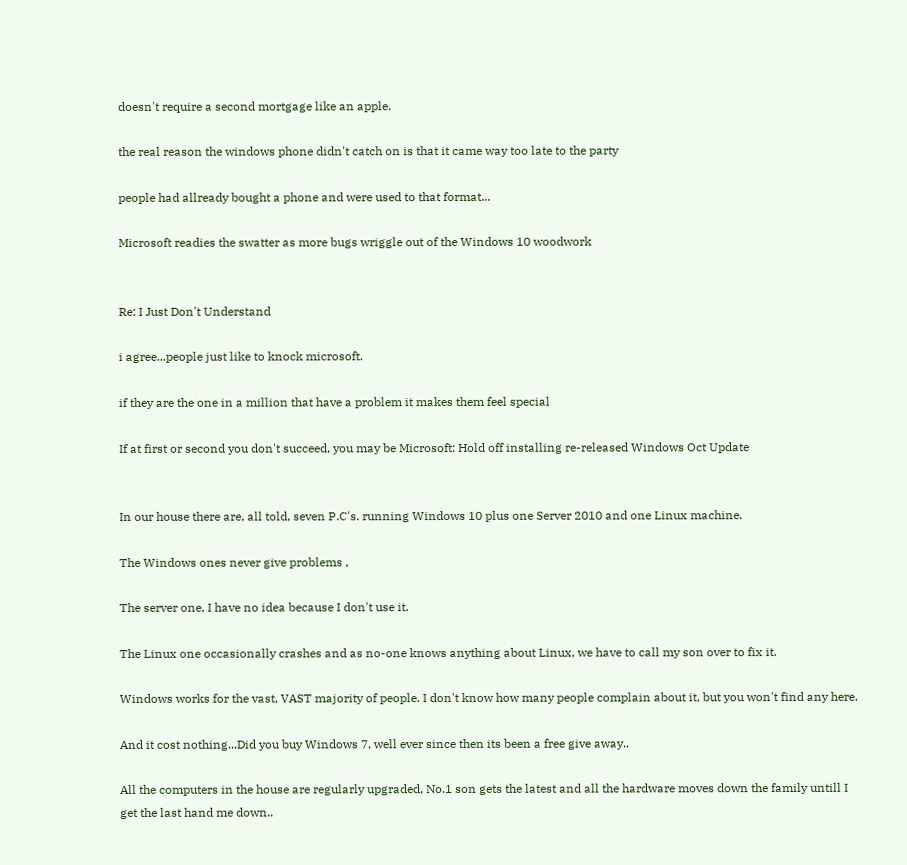doesn't require a second mortgage like an apple.

the real reason the windows phone didn't catch on is that it came way too late to the party

people had allready bought a phone and were used to that format...

Microsoft readies the swatter as more bugs wriggle out of the Windows 10 woodwork


Re: I Just Don't Understand

i agree...people just like to knock microsoft.

if they are the one in a million that have a problem it makes them feel special

If at first or second you don't succeed, you may be Microsoft: Hold off installing re-released Windows Oct Update


In our house there are, all told, seven P.C's. running Windows 10 plus one Server 2010 and one Linux machine.

The Windows ones never give problems ,

The server one, I have no idea because I don't use it.

The Linux one occasionally crashes and as no-one knows anything about Linux, we have to call my son over to fix it.

Windows works for the vast, VAST majority of people. I don't know how many people complain about it, but you won't find any here.

And it cost nothing...Did you buy Windows 7, well ever since then its been a free give away..

All the computers in the house are regularly upgraded, No.1 son gets the latest and all the hardware moves down the family untill I get the last hand me down..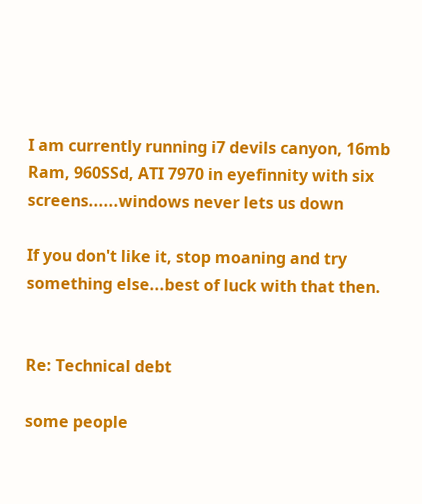I am currently running i7 devils canyon, 16mb Ram, 960SSd, ATI 7970 in eyefinnity with six screens......windows never lets us down

If you don't like it, stop moaning and try something else...best of luck with that then.


Re: Technical debt

some people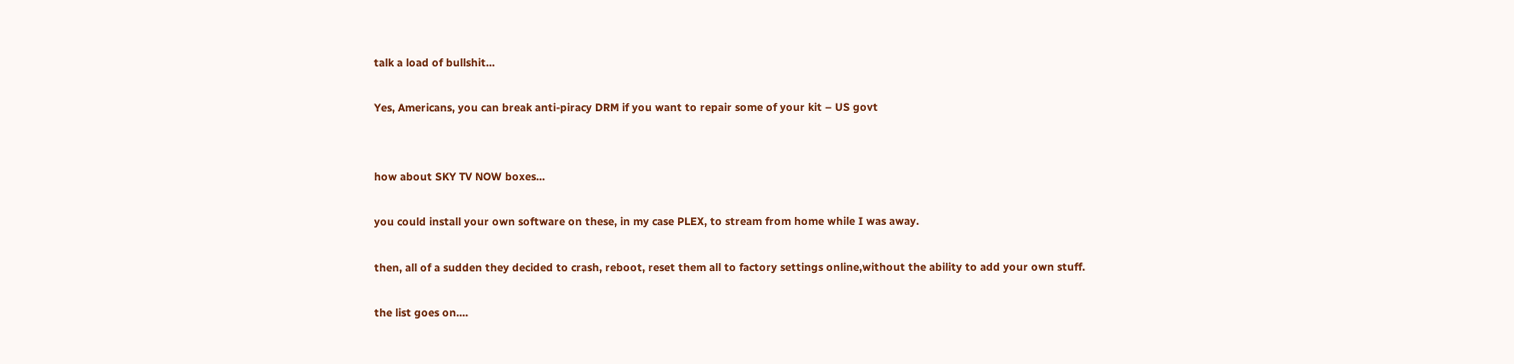talk a load of bullshit...

Yes, Americans, you can break anti-piracy DRM if you want to repair some of your kit – US govt


how about SKY TV NOW boxes...

you could install your own software on these, in my case PLEX, to stream from home while I was away.

then, all of a sudden they decided to crash, reboot, reset them all to factory settings online,without the ability to add your own stuff.

the list goes on....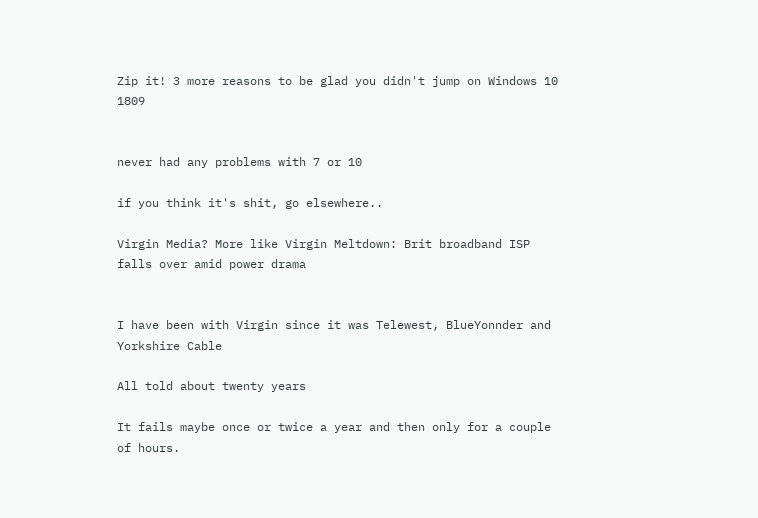Zip it! 3 more reasons to be glad you didn't jump on Windows 10 1809


never had any problems with 7 or 10

if you think it's shit, go elsewhere..

Virgin Media? More like Virgin Meltdown: Brit broadband ISP falls over amid power drama


I have been with Virgin since it was Telewest, BlueYonnder and Yorkshire Cable

All told about twenty years

It fails maybe once or twice a year and then only for a couple of hours.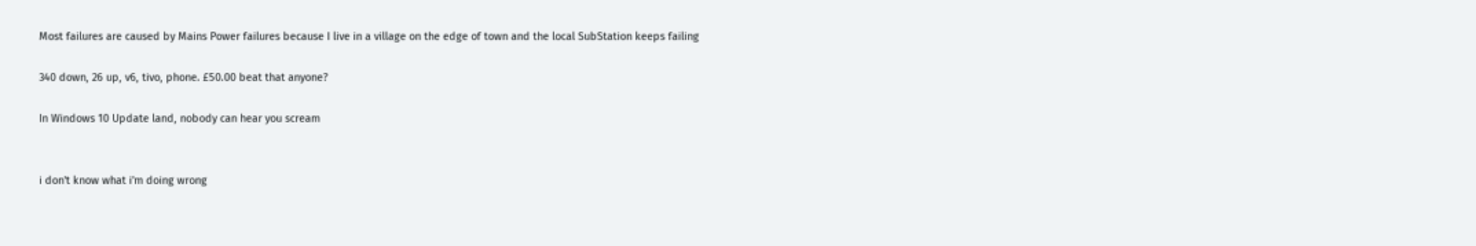Most failures are caused by Mains Power failures because I live in a village on the edge of town and the local SubStation keeps failing

340 down, 26 up, v6, tivo, phone. £50.00 beat that anyone?

In Windows 10 Update land, nobody can hear you scream


i don't know what i'm doing wrong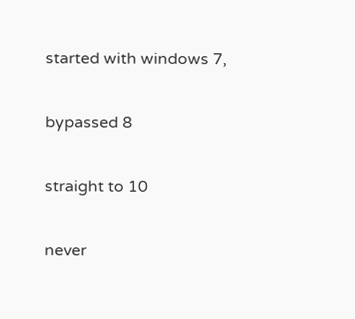started with windows 7,

bypassed 8

straight to 10

never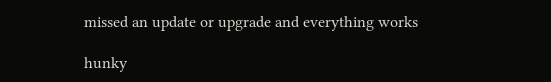missed an update or upgrade and everything works

hunky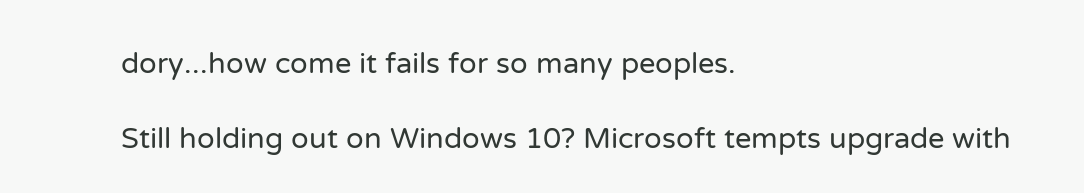dory...how come it fails for so many peoples.

Still holding out on Windows 10? Microsoft tempts upgrade with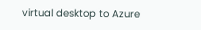virtual desktop to Azure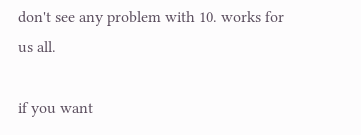don't see any problem with 10. works for us all.

if you want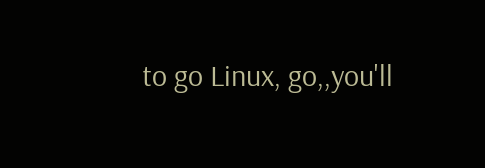to go Linux, go,,you'll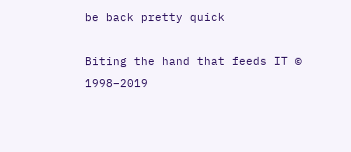be back pretty quick

Biting the hand that feeds IT © 1998–2019